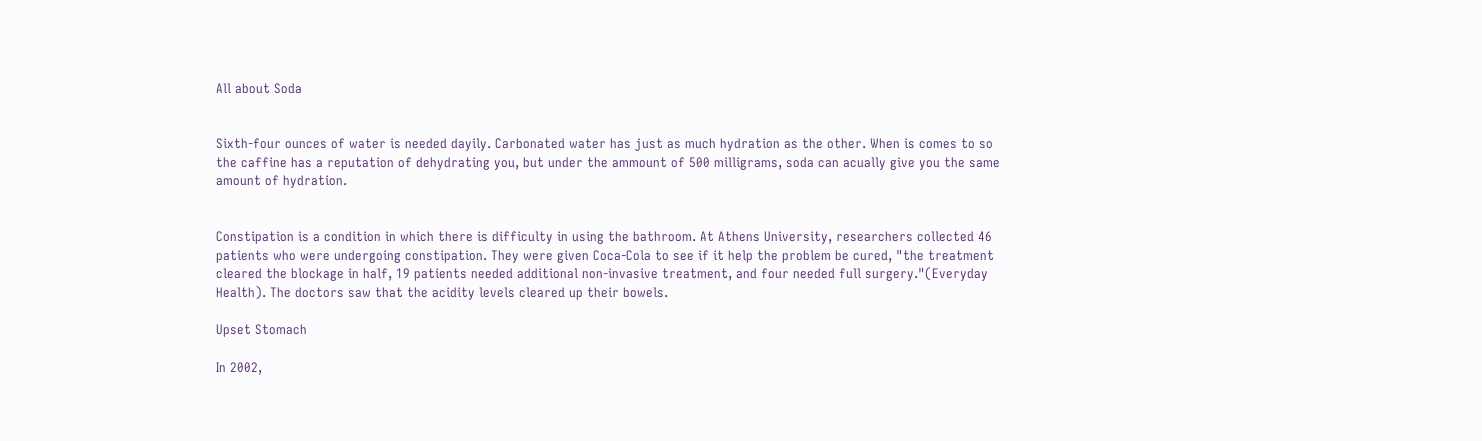All about Soda


Sixth-four ounces of water is needed dayily. Carbonated water has just as much hydration as the other. When is comes to so the caffine has a reputation of dehydrating you, but under the ammount of 500 milligrams, soda can acually give you the same amount of hydration.


Constipation is a condition in which there is difficulty in using the bathroom. At Athens University, researchers collected 46 patients who were undergoing constipation. They were given Coca-Cola to see if it help the problem be cured, "the treatment cleared the blockage in half, 19 patients needed additional non-invasive treatment, and four needed full surgery."(Everyday Health). The doctors saw that the acidity levels cleared up their bowels.

Upset Stomach

In 2002,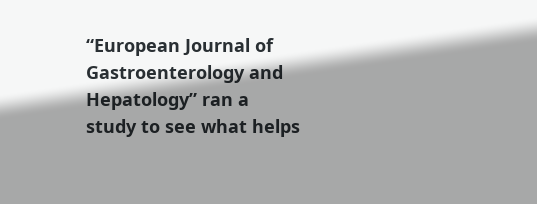“European Journal of Gastroenterology and Hepatology” ran a study to see what helps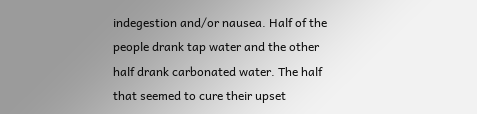indegestion and/or nausea. Half of the people drank tap water and the other half drank carbonated water. The half that seemed to cure their upset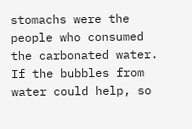stomachs were the people who consumed the carbonated water. If the bubbles from water could help, so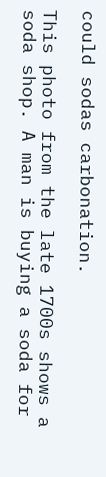could sodas carbonation.

This photo from the late 1700s shows a soda shop. A man is buying a soda for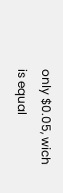only $0.05, wich is equal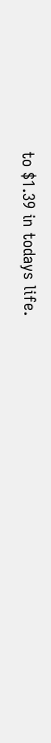to $1.39 in todays life.